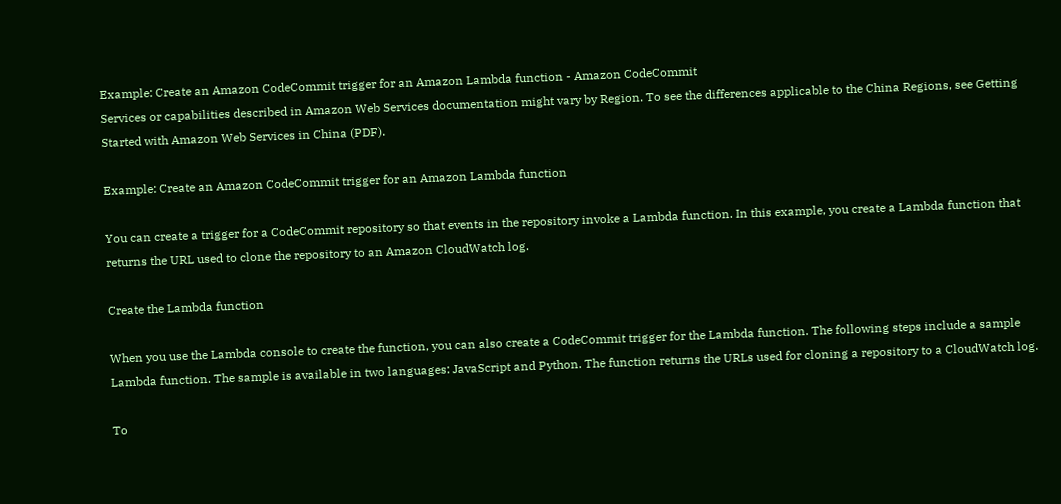Example: Create an Amazon CodeCommit trigger for an Amazon Lambda function - Amazon CodeCommit
Services or capabilities described in Amazon Web Services documentation might vary by Region. To see the differences applicable to the China Regions, see Getting Started with Amazon Web Services in China (PDF).

Example: Create an Amazon CodeCommit trigger for an Amazon Lambda function

You can create a trigger for a CodeCommit repository so that events in the repository invoke a Lambda function. In this example, you create a Lambda function that returns the URL used to clone the repository to an Amazon CloudWatch log.

Create the Lambda function

When you use the Lambda console to create the function, you can also create a CodeCommit trigger for the Lambda function. The following steps include a sample Lambda function. The sample is available in two languages: JavaScript and Python. The function returns the URLs used for cloning a repository to a CloudWatch log.

To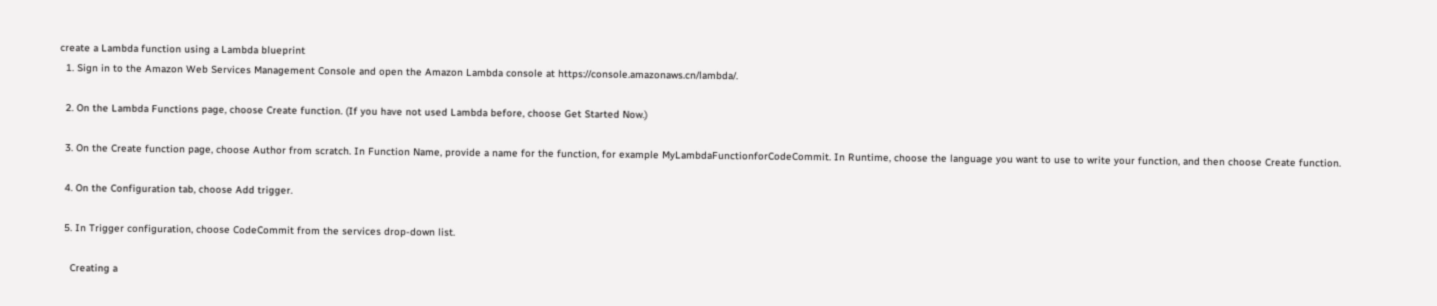create a Lambda function using a Lambda blueprint
  1. Sign in to the Amazon Web Services Management Console and open the Amazon Lambda console at https://console.amazonaws.cn/lambda/.

  2. On the Lambda Functions page, choose Create function. (If you have not used Lambda before, choose Get Started Now.)

  3. On the Create function page, choose Author from scratch. In Function Name, provide a name for the function, for example MyLambdaFunctionforCodeCommit. In Runtime, choose the language you want to use to write your function, and then choose Create function.

  4. On the Configuration tab, choose Add trigger.

  5. In Trigger configuration, choose CodeCommit from the services drop-down list.

    Creating a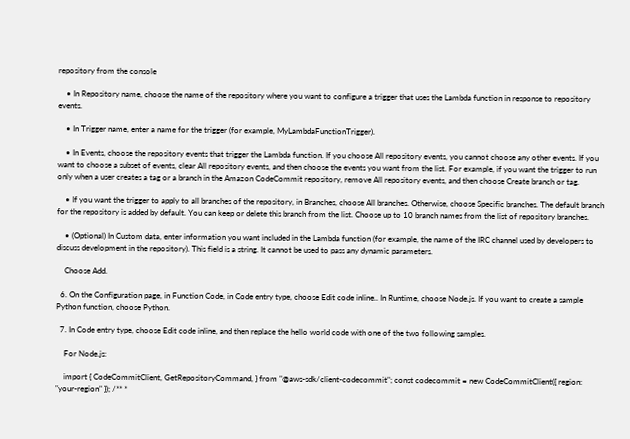repository from the console

    • In Repository name, choose the name of the repository where you want to configure a trigger that uses the Lambda function in response to repository events.

    • In Trigger name, enter a name for the trigger (for example, MyLambdaFunctionTrigger).

    • In Events, choose the repository events that trigger the Lambda function. If you choose All repository events, you cannot choose any other events. If you want to choose a subset of events, clear All repository events, and then choose the events you want from the list. For example, if you want the trigger to run only when a user creates a tag or a branch in the Amazon CodeCommit repository, remove All repository events, and then choose Create branch or tag.

    • If you want the trigger to apply to all branches of the repository, in Branches, choose All branches. Otherwise, choose Specific branches. The default branch for the repository is added by default. You can keep or delete this branch from the list. Choose up to 10 branch names from the list of repository branches.

    • (Optional) In Custom data, enter information you want included in the Lambda function (for example, the name of the IRC channel used by developers to discuss development in the repository). This field is a string. It cannot be used to pass any dynamic parameters.

    Choose Add.

  6. On the Configuration page, in Function Code, in Code entry type, choose Edit code inline.. In Runtime, choose Node.js. If you want to create a sample Python function, choose Python.

  7. In Code entry type, choose Edit code inline, and then replace the hello world code with one of the two following samples.

    For Node.js:

    import { CodeCommitClient, GetRepositoryCommand, } from "@aws-sdk/client-codecommit"; const codecommit = new CodeCommitClient({ region: "your-region" }); /** *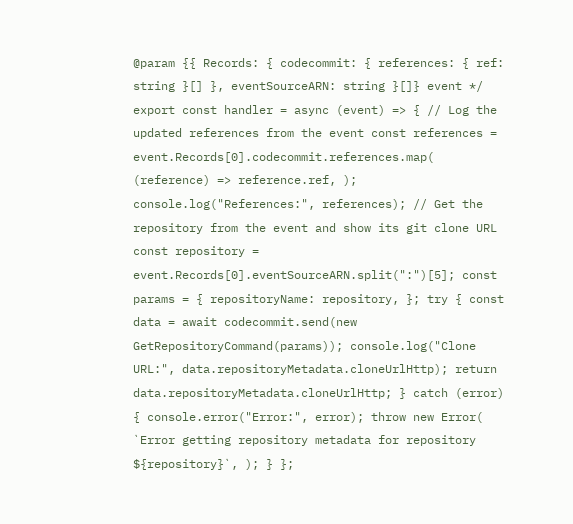@param {{ Records: { codecommit: { references: { ref: string }[] }, eventSourceARN: string }[]} event */ export const handler = async (event) => { // Log the updated references from the event const references = event.Records[0].codecommit.references.map( (reference) => reference.ref, ); console.log("References:", references); // Get the repository from the event and show its git clone URL const repository = event.Records[0].eventSourceARN.split(":")[5]; const params = { repositoryName: repository, }; try { const data = await codecommit.send(new GetRepositoryCommand(params)); console.log("Clone URL:", data.repositoryMetadata.cloneUrlHttp); return data.repositoryMetadata.cloneUrlHttp; } catch (error) { console.error("Error:", error); throw new Error( `Error getting repository metadata for repository ${repository}`, ); } };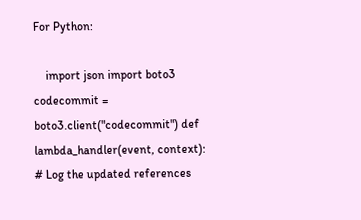For Python:

    import json import boto3 codecommit = boto3.client("codecommit") def lambda_handler(event, context): # Log the updated references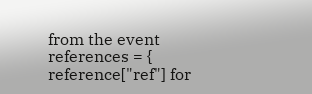from the event references = { reference["ref"] for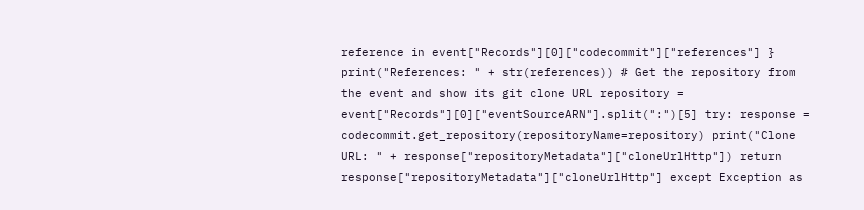reference in event["Records"][0]["codecommit"]["references"] } print("References: " + str(references)) # Get the repository from the event and show its git clone URL repository = event["Records"][0]["eventSourceARN"].split(":")[5] try: response = codecommit.get_repository(repositoryName=repository) print("Clone URL: " + response["repositoryMetadata"]["cloneUrlHttp"]) return response["repositoryMetadata"]["cloneUrlHttp"] except Exception as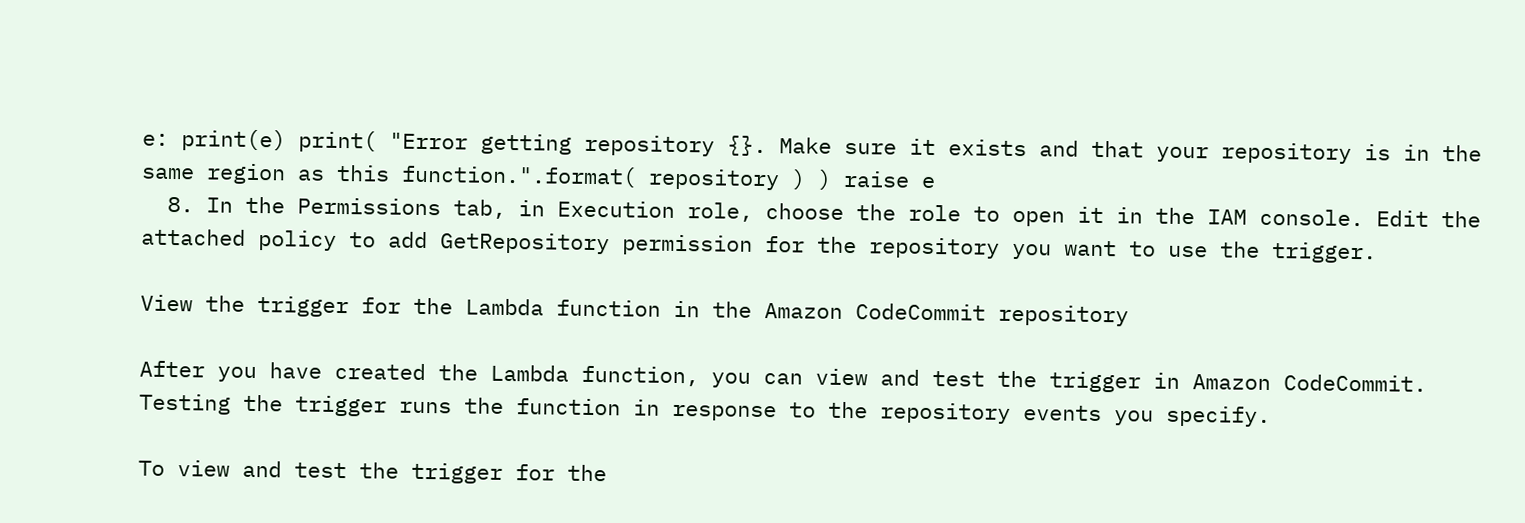e: print(e) print( "Error getting repository {}. Make sure it exists and that your repository is in the same region as this function.".format( repository ) ) raise e
  8. In the Permissions tab, in Execution role, choose the role to open it in the IAM console. Edit the attached policy to add GetRepository permission for the repository you want to use the trigger.

View the trigger for the Lambda function in the Amazon CodeCommit repository

After you have created the Lambda function, you can view and test the trigger in Amazon CodeCommit. Testing the trigger runs the function in response to the repository events you specify.

To view and test the trigger for the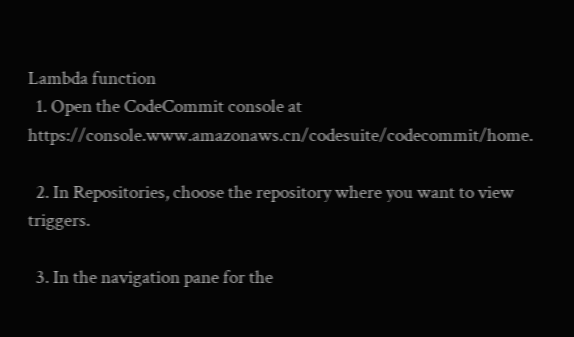Lambda function
  1. Open the CodeCommit console at https://console.www.amazonaws.cn/codesuite/codecommit/home.

  2. In Repositories, choose the repository where you want to view triggers.

  3. In the navigation pane for the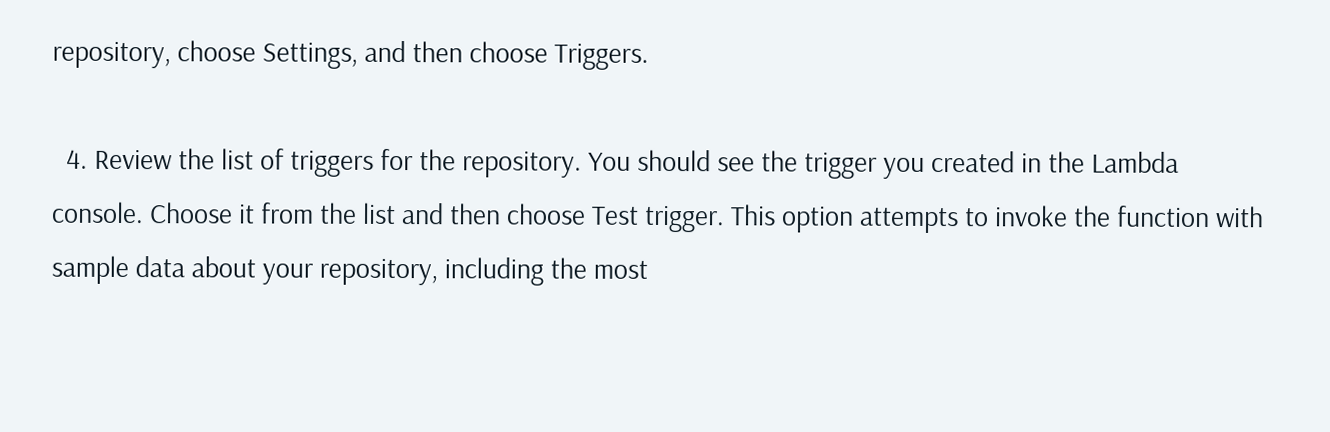repository, choose Settings, and then choose Triggers.

  4. Review the list of triggers for the repository. You should see the trigger you created in the Lambda console. Choose it from the list and then choose Test trigger. This option attempts to invoke the function with sample data about your repository, including the most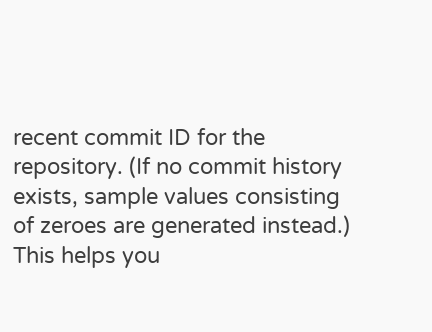recent commit ID for the repository. (If no commit history exists, sample values consisting of zeroes are generated instead.) This helps you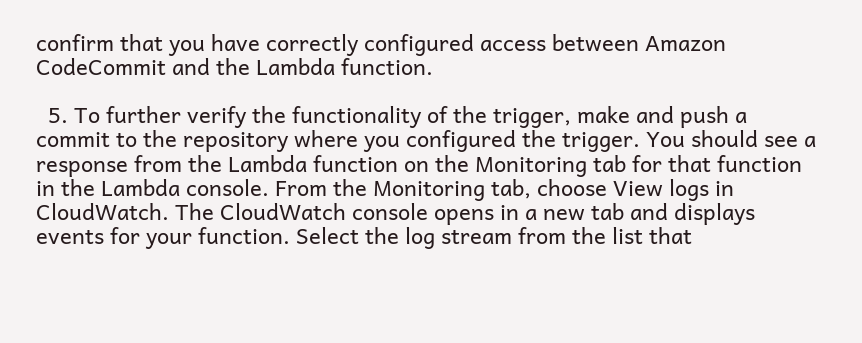confirm that you have correctly configured access between Amazon CodeCommit and the Lambda function.

  5. To further verify the functionality of the trigger, make and push a commit to the repository where you configured the trigger. You should see a response from the Lambda function on the Monitoring tab for that function in the Lambda console. From the Monitoring tab, choose View logs in CloudWatch. The CloudWatch console opens in a new tab and displays events for your function. Select the log stream from the list that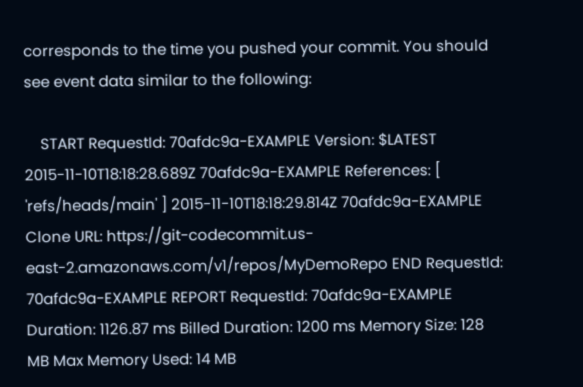corresponds to the time you pushed your commit. You should see event data similar to the following:

    START RequestId: 70afdc9a-EXAMPLE Version: $LATEST 2015-11-10T18:18:28.689Z 70afdc9a-EXAMPLE References: [ 'refs/heads/main' ] 2015-11-10T18:18:29.814Z 70afdc9a-EXAMPLE Clone URL: https://git-codecommit.us-east-2.amazonaws.com/v1/repos/MyDemoRepo END RequestId: 70afdc9a-EXAMPLE REPORT RequestId: 70afdc9a-EXAMPLE Duration: 1126.87 ms Billed Duration: 1200 ms Memory Size: 128 MB Max Memory Used: 14 MB